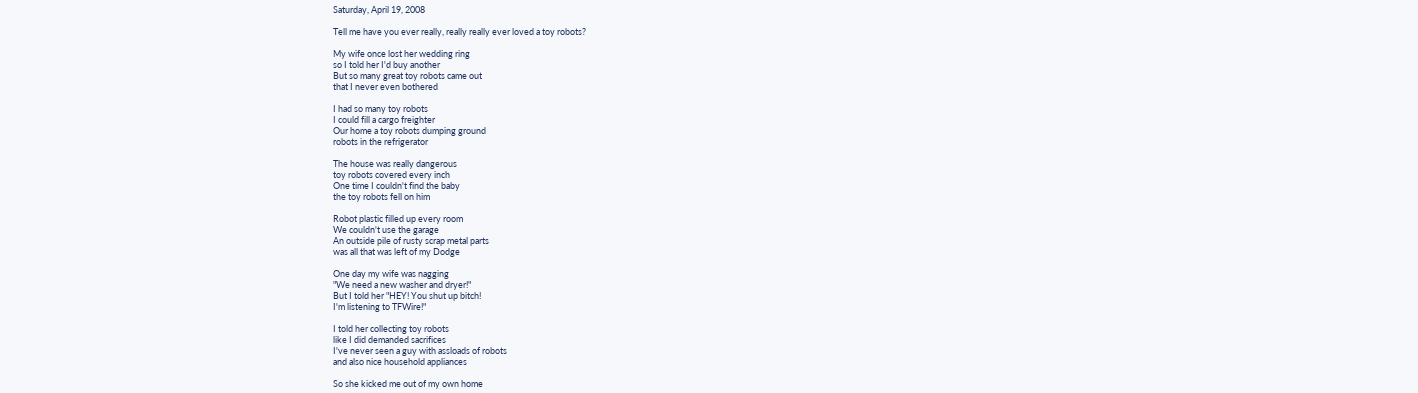Saturday, April 19, 2008

Tell me have you ever really, really really ever loved a toy robots?

My wife once lost her wedding ring
so I told her I'd buy another
But so many great toy robots came out
that I never even bothered

I had so many toy robots
I could fill a cargo freighter
Our home a toy robots dumping ground
robots in the refrigerator

The house was really dangerous
toy robots covered every inch
One time I couldn't find the baby
the toy robots fell on him

Robot plastic filled up every room
We couldn't use the garage
An outside pile of rusty scrap metal parts
was all that was left of my Dodge

One day my wife was nagging
"We need a new washer and dryer!"
But I told her "HEY! You shut up bitch!
I'm listening to TFWire!"

I told her collecting toy robots
like I did demanded sacrifices
I've never seen a guy with assloads of robots
and also nice household appliances

So she kicked me out of my own home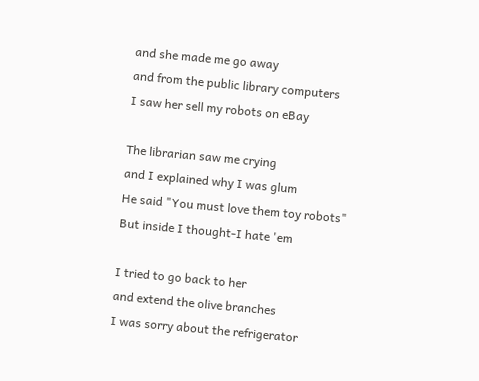and she made me go away
and from the public library computers
I saw her sell my robots on eBay

The librarian saw me crying
and I explained why I was glum
He said "You must love them toy robots"
But inside I thought-I hate 'em

I tried to go back to her
and extend the olive branches
I was sorry about the refrigerator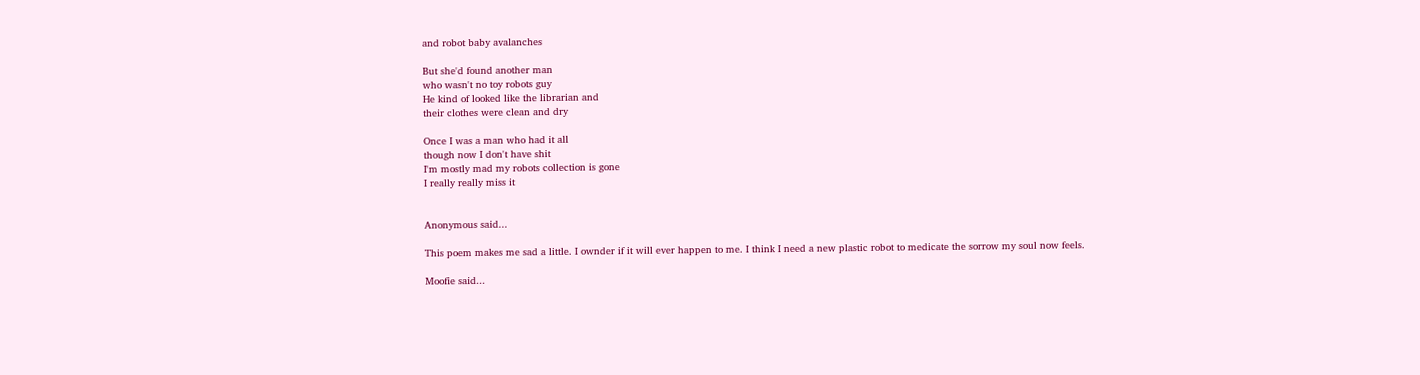and robot baby avalanches

But she'd found another man
who wasn't no toy robots guy
He kind of looked like the librarian and
their clothes were clean and dry

Once I was a man who had it all
though now I don't have shit
I'm mostly mad my robots collection is gone
I really really miss it


Anonymous said...

This poem makes me sad a little. I ownder if it will ever happen to me. I think I need a new plastic robot to medicate the sorrow my soul now feels.

Moofie said...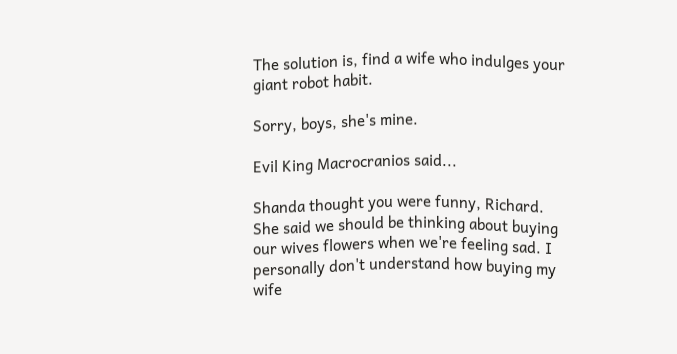The solution is, find a wife who indulges your giant robot habit.

Sorry, boys, she's mine.

Evil King Macrocranios said...

Shanda thought you were funny, Richard. She said we should be thinking about buying our wives flowers when we're feeling sad. I personally don't understand how buying my wife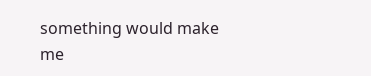something would make me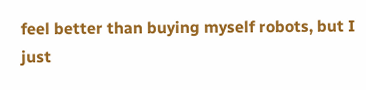feel better than buying myself robots, but I just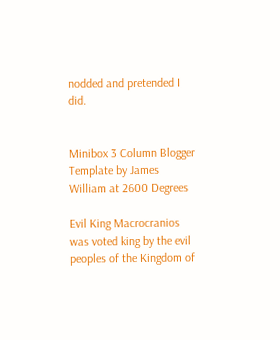nodded and pretended I did.


Minibox 3 Column Blogger Template by James William at 2600 Degrees

Evil King Macrocranios was voted king by the evil peoples of the Kingdom of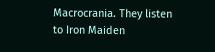Macrocrania. They listen to Iron Maiden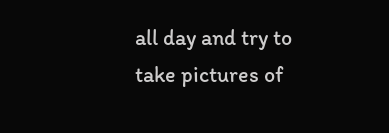all day and try to take pictures of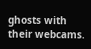ghosts with their webcams.